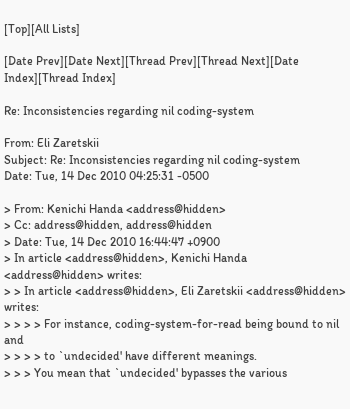[Top][All Lists]

[Date Prev][Date Next][Thread Prev][Thread Next][Date Index][Thread Index]

Re: Inconsistencies regarding nil coding-system

From: Eli Zaretskii
Subject: Re: Inconsistencies regarding nil coding-system
Date: Tue, 14 Dec 2010 04:25:31 -0500

> From: Kenichi Handa <address@hidden>
> Cc: address@hidden, address@hidden
> Date: Tue, 14 Dec 2010 16:44:47 +0900
> In article <address@hidden>, Kenichi Handa <address@hidden> writes:
> > In article <address@hidden>, Eli Zaretskii <address@hidden> writes:
> > > > For instance, coding-system-for-read being bound to nil and
> > > > to `undecided' have different meanings.
> > > You mean that `undecided' bypasses the various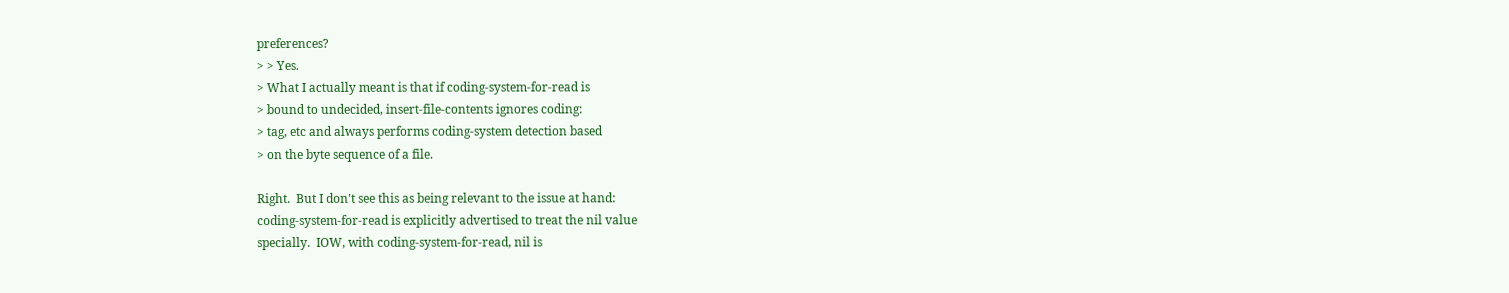preferences?
> > Yes.
> What I actually meant is that if coding-system-for-read is
> bound to undecided, insert-file-contents ignores coding:
> tag, etc and always performs coding-system detection based
> on the byte sequence of a file.

Right.  But I don't see this as being relevant to the issue at hand:
coding-system-for-read is explicitly advertised to treat the nil value
specially.  IOW, with coding-system-for-read, nil is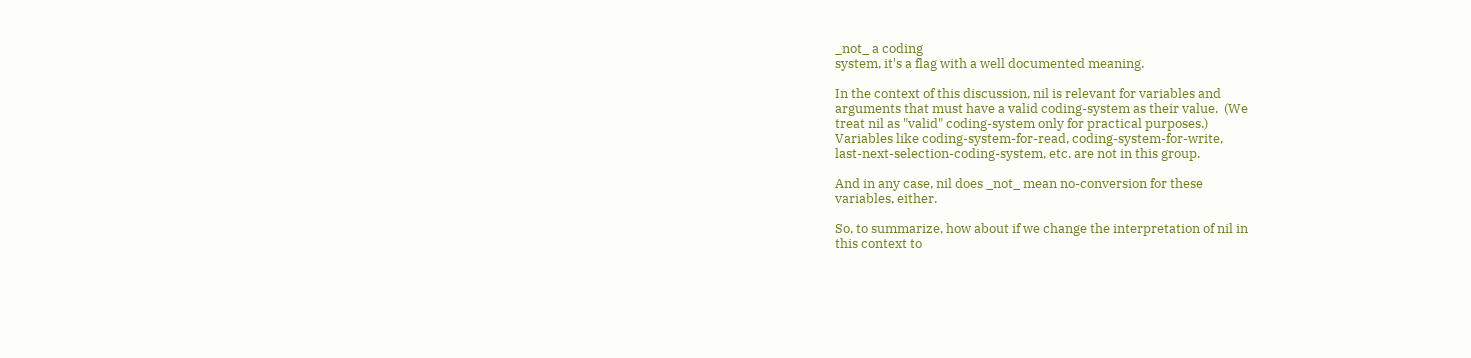_not_ a coding
system, it's a flag with a well documented meaning.

In the context of this discussion, nil is relevant for variables and
arguments that must have a valid coding-system as their value.  (We
treat nil as "valid" coding-system only for practical purposes.)
Variables like coding-system-for-read, coding-system-for-write,
last-next-selection-coding-system, etc. are not in this group.

And in any case, nil does _not_ mean no-conversion for these
variables, either.

So, to summarize, how about if we change the interpretation of nil in
this context to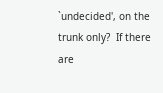`undecided', on the trunk only?  If there are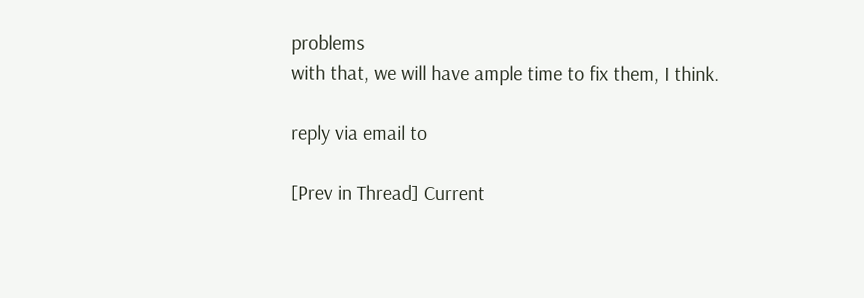problems
with that, we will have ample time to fix them, I think.

reply via email to

[Prev in Thread] Current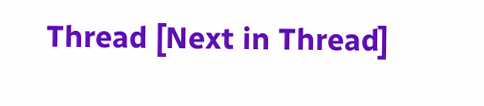Thread [Next in Thread]